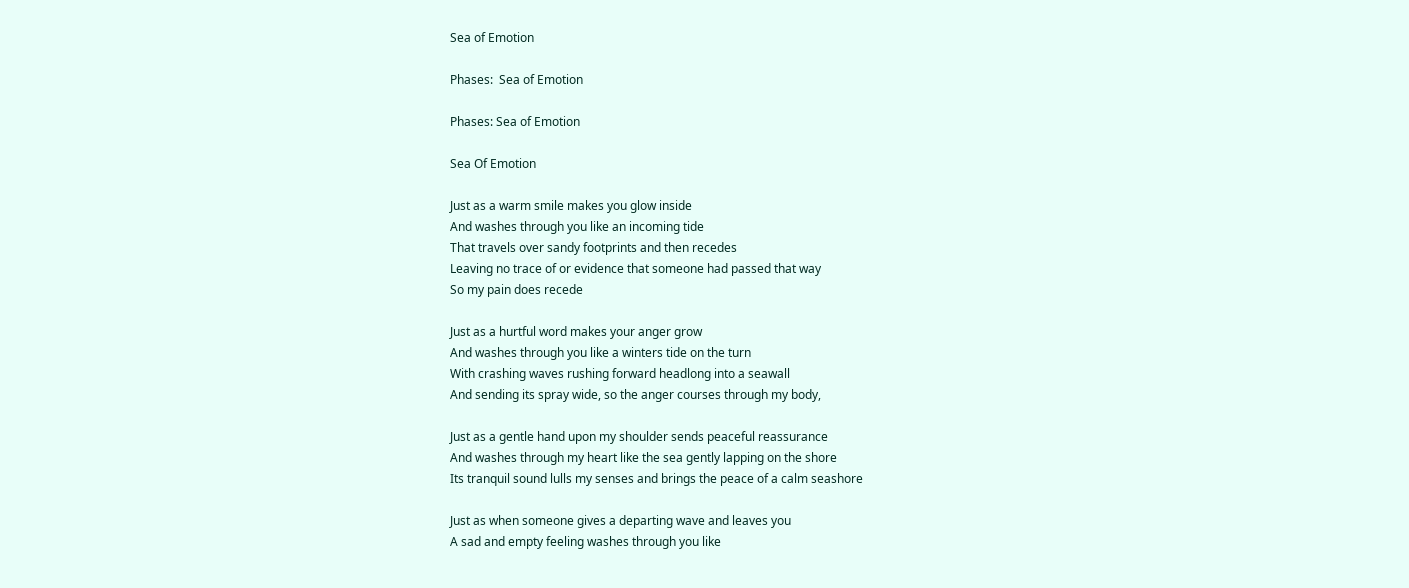Sea of Emotion

Phases:  Sea of Emotion

Phases: Sea of Emotion

Sea Of Emotion

Just as a warm smile makes you glow inside
And washes through you like an incoming tide
That travels over sandy footprints and then recedes
Leaving no trace of or evidence that someone had passed that way
So my pain does recede

Just as a hurtful word makes your anger grow
And washes through you like a winters tide on the turn
With crashing waves rushing forward headlong into a seawall
And sending its spray wide, so the anger courses through my body,

Just as a gentle hand upon my shoulder sends peaceful reassurance
And washes through my heart like the sea gently lapping on the shore
Its tranquil sound lulls my senses and brings the peace of a calm seashore

Just as when someone gives a departing wave and leaves you
A sad and empty feeling washes through you like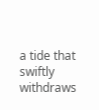a tide that swiftly withdraws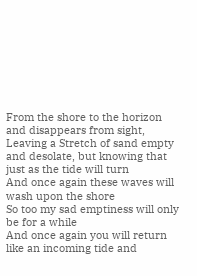From the shore to the horizon and disappears from sight,
Leaving a Stretch of sand empty and desolate, but knowing that just as the tide will turn
And once again these waves will wash upon the shore
So too my sad emptiness will only be for a while
And once again you will return like an incoming tide and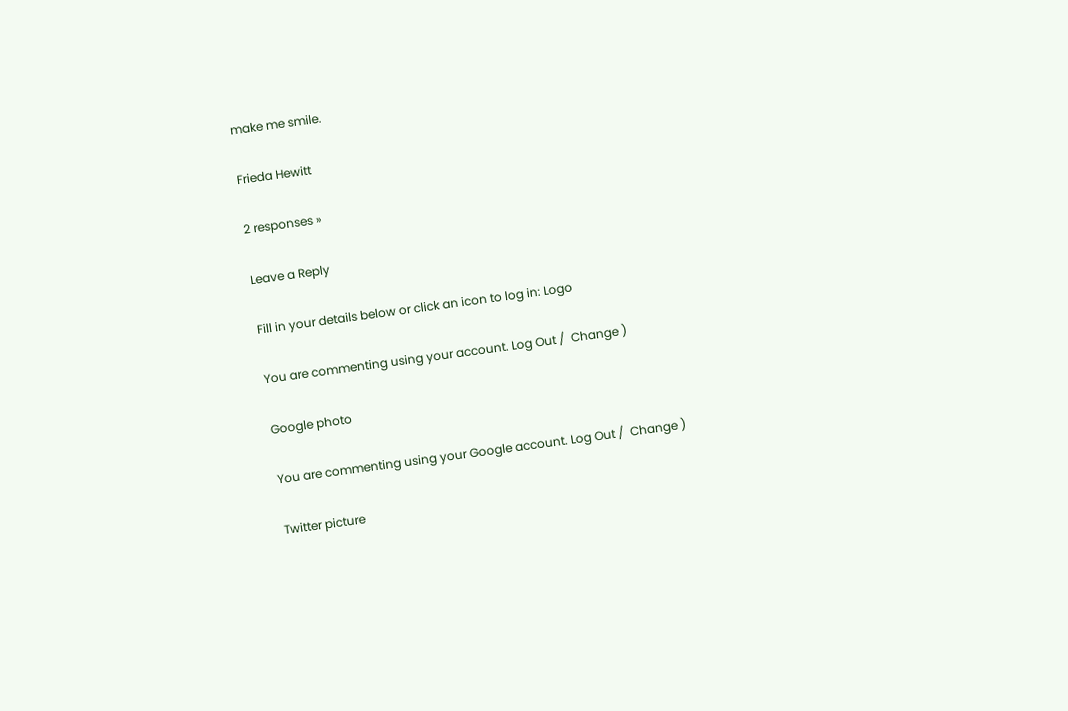make me smile.

Frieda Hewitt

2 responses »

Leave a Reply

Fill in your details below or click an icon to log in: Logo

You are commenting using your account. Log Out /  Change )

Google photo

You are commenting using your Google account. Log Out /  Change )

Twitter picture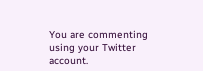You are commenting using your Twitter account.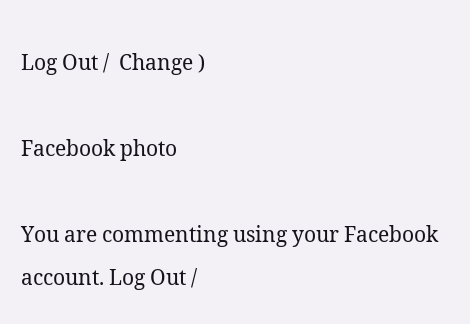Log Out /  Change )

Facebook photo

You are commenting using your Facebook account. Log Out /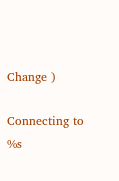Change )

Connecting to %s